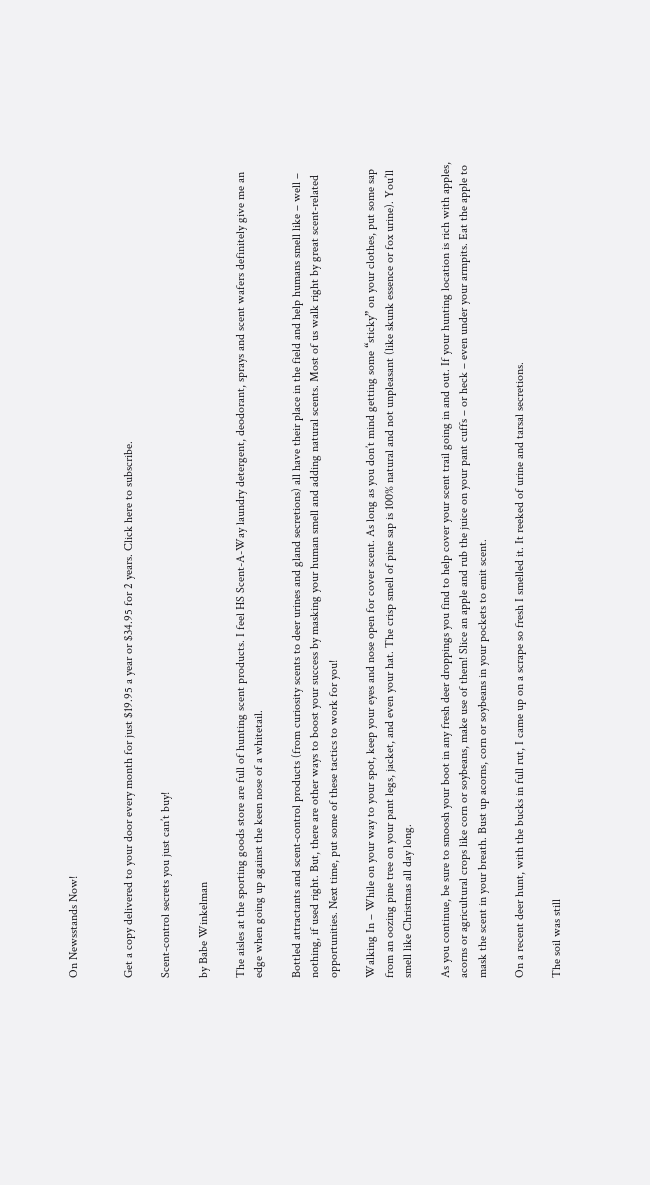On Newsstands Now!


Get a copy delivered to your door every month for just $19.95 a year or $34.95 for 2 years. Click here to subscribe.

Scent-control secrets you just can’t buy!

by Babe Winkelman

The aisles at the sporting goods store are full of hunting scent products. I feel HS Scent-A-Way laundry detergent, deodorant, sprays and scent wafers definitely give me an edge when going up against the keen nose of a whitetail.

Bottled attractants and scent-control products (from curiosity scents to deer urines and gland secretions) all have their place in the field and help humans smell like – well – nothing, if used right. But, there are other ways to boost your success by masking your human smell and adding natural scents. Most of us walk right by great scent-related opportunities. Next time, put some of these tactics to work for you!

Walking In – While on your way to your spot, keep your eyes and nose open for cover scent. As long as you don’t mind getting some “sticky” on your clothes, put some sap from an oozing pine tree on your pant legs, jacket, and even your hat. The crisp smell of pine sap is 100% natural and not unpleasant (like skunk essence or fox urine). You’ll smell like Christmas all day long.

As you continue, be sure to smoosh your boot in any fresh deer droppings you find to help cover your scent trail going in and out. If your hunting location is rich with apples, acorns or agricultural crops like corn or soybeans, make use of them! Slice an apple and rub the juice on your pant cuffs – or heck – even under your armpits. Eat the apple to mask the scent in your breath. Bust up acorns, corn or soybeans in your pockets to emit scent.

On a recent deer hunt, with the bucks in full rut, I came up on a scrape so fresh I smelled it. It reeked of urine and tarsal secretions.

The soil was still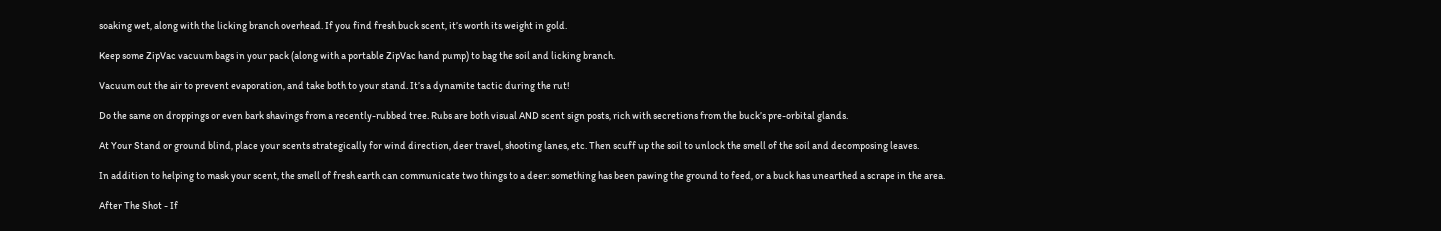soaking wet, along with the licking branch overhead. If you find fresh buck scent, it’s worth its weight in gold.

Keep some ZipVac vacuum bags in your pack (along with a portable ZipVac hand pump) to bag the soil and licking branch.

Vacuum out the air to prevent evaporation, and take both to your stand. It’s a dynamite tactic during the rut!

Do the same on droppings or even bark shavings from a recently-rubbed tree. Rubs are both visual AND scent sign posts, rich with secretions from the buck’s pre-orbital glands.

At Your Stand or ground blind, place your scents strategically for wind direction, deer travel, shooting lanes, etc. Then scuff up the soil to unlock the smell of the soil and decomposing leaves.

In addition to helping to mask your scent, the smell of fresh earth can communicate two things to a deer: something has been pawing the ground to feed, or a buck has unearthed a scrape in the area.

After The Shot - If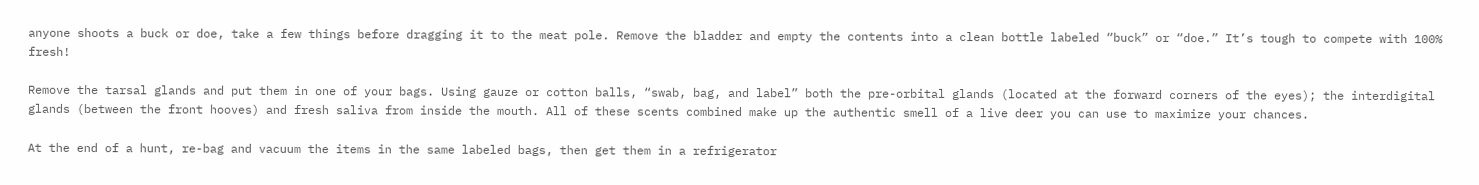anyone shoots a buck or doe, take a few things before dragging it to the meat pole. Remove the bladder and empty the contents into a clean bottle labeled “buck” or “doe.” It’s tough to compete with 100% fresh!

Remove the tarsal glands and put them in one of your bags. Using gauze or cotton balls, “swab, bag, and label” both the pre-orbital glands (located at the forward corners of the eyes); the interdigital glands (between the front hooves) and fresh saliva from inside the mouth. All of these scents combined make up the authentic smell of a live deer you can use to maximize your chances.

At the end of a hunt, re-bag and vacuum the items in the same labeled bags, then get them in a refrigerator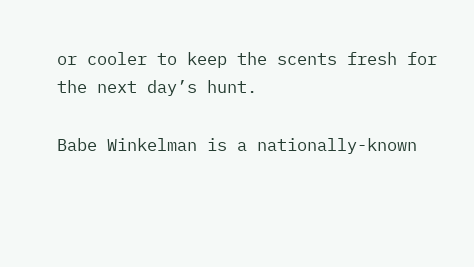or cooler to keep the scents fresh for the next day’s hunt.

Babe Winkelman is a nationally-known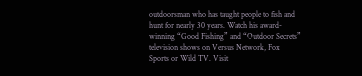outdoorsman who has taught people to fish and hunt for nearly 30 years. Watch his award-winning “Good Fishing” and “Outdoor Secrets” television shows on Versus Network, Fox Sports or Wild TV. Visit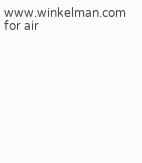www.winkelman.com for air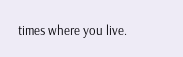times where you live.